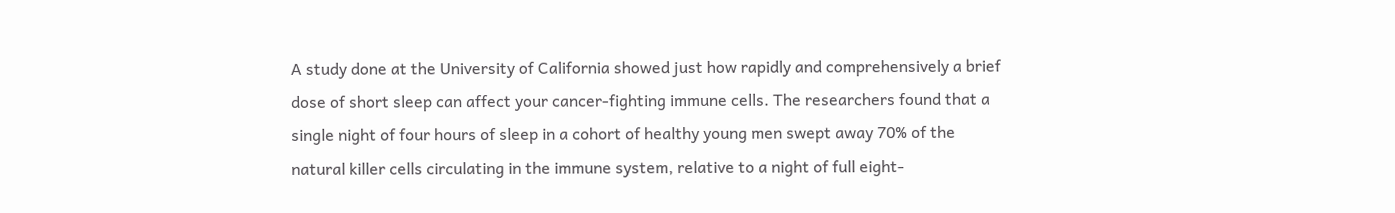A study done at the University of California showed just how rapidly and comprehensively a brief dose of short sleep can affect your cancer-fighting immune cells. The researchers found that a single night of four hours of sleep in a cohort of healthy young men swept away 70% of the natural killer cells circulating in the immune system, relative to a night of full eight-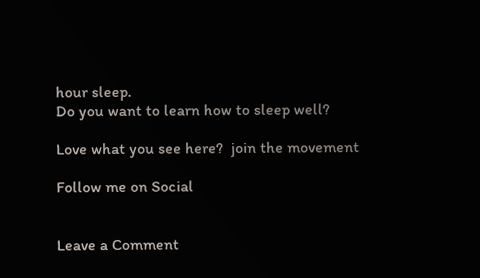hour sleep.
Do you want to learn how to sleep well?

Love what you see here?  join the movement

Follow me on Social


Leave a Comment